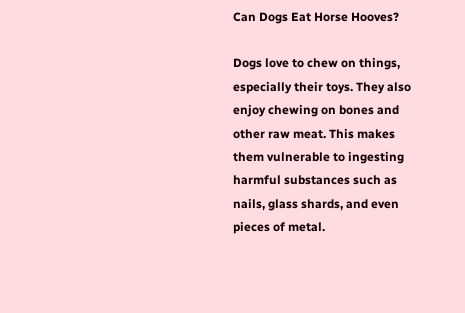Can Dogs Eat Horse Hooves?

Dogs love to chew on things, especially their toys. They also enjoy chewing on bones and other raw meat. This makes them vulnerable to ingesting harmful substances such as nails, glass shards, and even pieces of metal.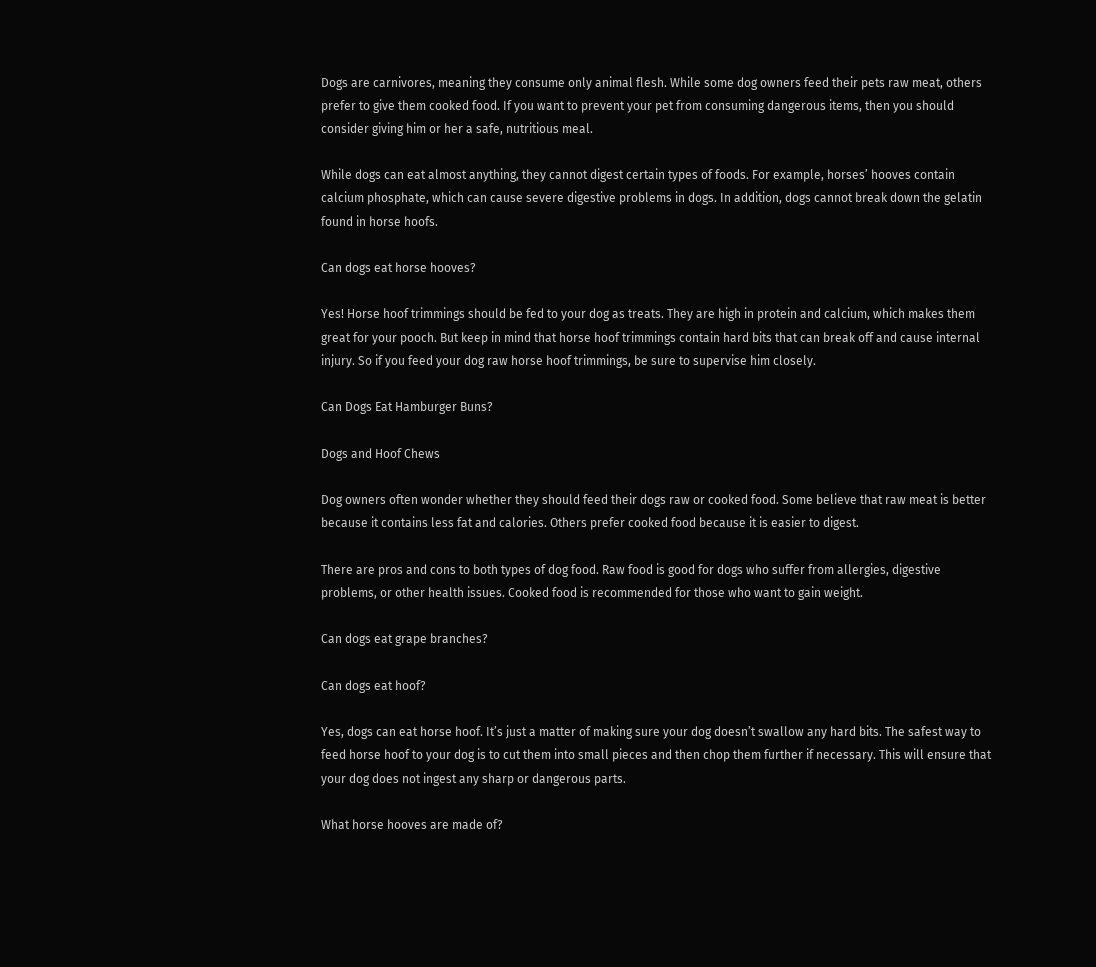Dogs are carnivores, meaning they consume only animal flesh. While some dog owners feed their pets raw meat, others prefer to give them cooked food. If you want to prevent your pet from consuming dangerous items, then you should consider giving him or her a safe, nutritious meal.

While dogs can eat almost anything, they cannot digest certain types of foods. For example, horses’ hooves contain calcium phosphate, which can cause severe digestive problems in dogs. In addition, dogs cannot break down the gelatin found in horse hoofs.

Can dogs eat horse hooves?

Yes! Horse hoof trimmings should be fed to your dog as treats. They are high in protein and calcium, which makes them great for your pooch. But keep in mind that horse hoof trimmings contain hard bits that can break off and cause internal injury. So if you feed your dog raw horse hoof trimmings, be sure to supervise him closely.

Can Dogs Eat Hamburger Buns?

Dogs and Hoof Chews

Dog owners often wonder whether they should feed their dogs raw or cooked food. Some believe that raw meat is better because it contains less fat and calories. Others prefer cooked food because it is easier to digest.

There are pros and cons to both types of dog food. Raw food is good for dogs who suffer from allergies, digestive problems, or other health issues. Cooked food is recommended for those who want to gain weight.

Can dogs eat grape branches?

Can dogs eat hoof?

Yes, dogs can eat horse hoof. It’s just a matter of making sure your dog doesn’t swallow any hard bits. The safest way to feed horse hoof to your dog is to cut them into small pieces and then chop them further if necessary. This will ensure that your dog does not ingest any sharp or dangerous parts.

What horse hooves are made of?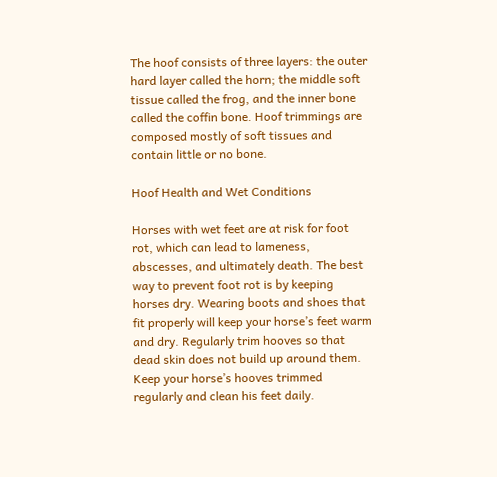The hoof consists of three layers: the outer hard layer called the horn; the middle soft tissue called the frog, and the inner bone called the coffin bone. Hoof trimmings are composed mostly of soft tissues and contain little or no bone.

Hoof Health and Wet Conditions

Horses with wet feet are at risk for foot rot, which can lead to lameness, abscesses, and ultimately death. The best way to prevent foot rot is by keeping horses dry. Wearing boots and shoes that fit properly will keep your horse’s feet warm and dry. Regularly trim hooves so that dead skin does not build up around them. Keep your horse’s hooves trimmed regularly and clean his feet daily.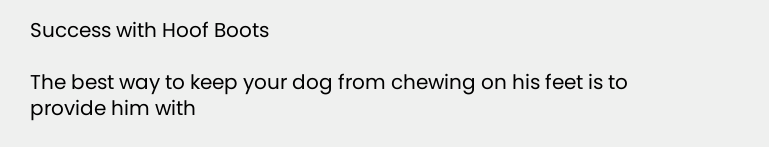Success with Hoof Boots

The best way to keep your dog from chewing on his feet is to provide him with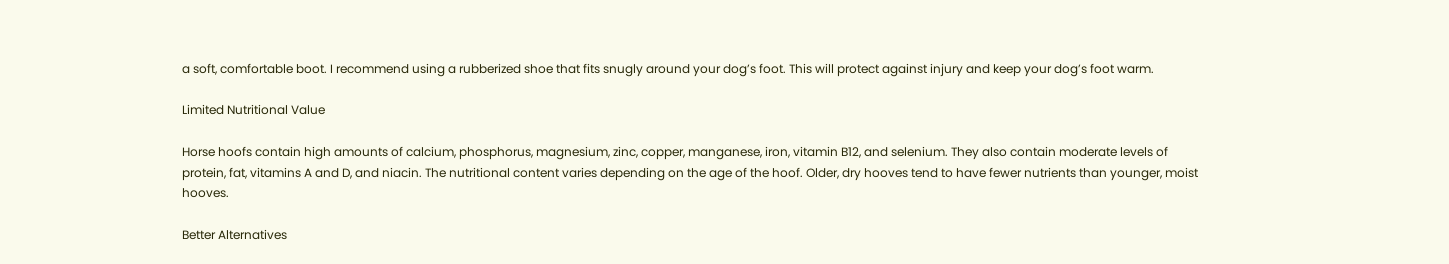a soft, comfortable boot. I recommend using a rubberized shoe that fits snugly around your dog’s foot. This will protect against injury and keep your dog’s foot warm.

Limited Nutritional Value

Horse hoofs contain high amounts of calcium, phosphorus, magnesium, zinc, copper, manganese, iron, vitamin B12, and selenium. They also contain moderate levels of protein, fat, vitamins A and D, and niacin. The nutritional content varies depending on the age of the hoof. Older, dry hooves tend to have fewer nutrients than younger, moist hooves.

Better Alternatives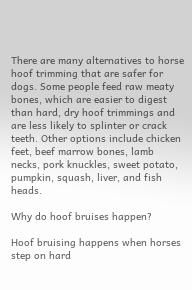There are many alternatives to horse hoof trimming that are safer for dogs. Some people feed raw meaty bones, which are easier to digest than hard, dry hoof trimmings and are less likely to splinter or crack teeth. Other options include chicken feet, beef marrow bones, lamb necks, pork knuckles, sweet potato, pumpkin, squash, liver, and fish heads.

Why do hoof bruises happen?

Hoof bruising happens when horses step on hard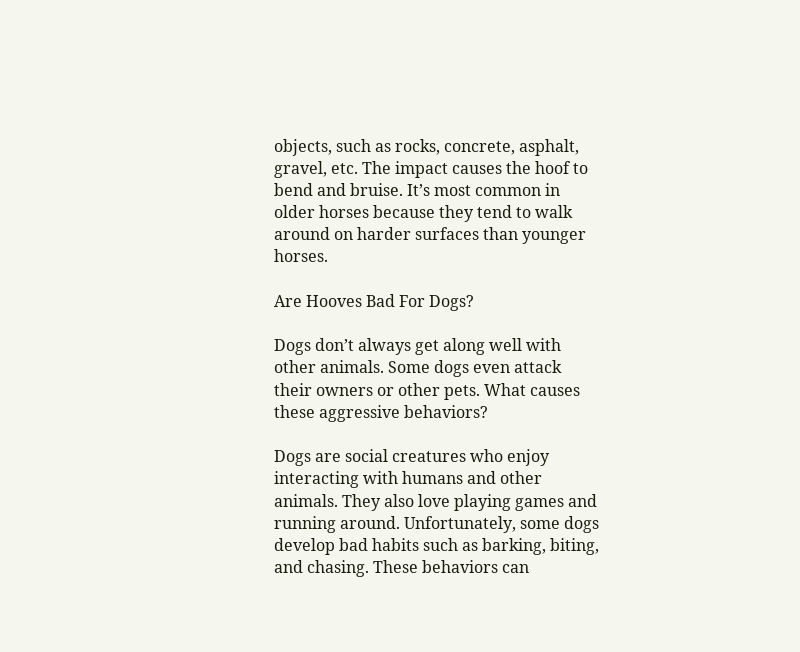objects, such as rocks, concrete, asphalt, gravel, etc. The impact causes the hoof to bend and bruise. It’s most common in older horses because they tend to walk around on harder surfaces than younger horses.

Are Hooves Bad For Dogs?

Dogs don’t always get along well with other animals. Some dogs even attack their owners or other pets. What causes these aggressive behaviors?

Dogs are social creatures who enjoy interacting with humans and other animals. They also love playing games and running around. Unfortunately, some dogs develop bad habits such as barking, biting, and chasing. These behaviors can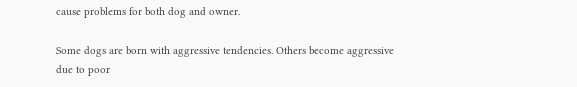cause problems for both dog and owner.

Some dogs are born with aggressive tendencies. Others become aggressive due to poor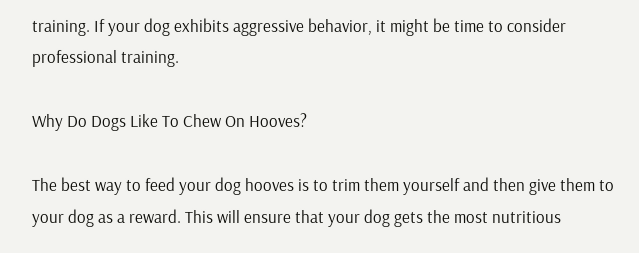training. If your dog exhibits aggressive behavior, it might be time to consider professional training.

Why Do Dogs Like To Chew On Hooves?

The best way to feed your dog hooves is to trim them yourself and then give them to your dog as a reward. This will ensure that your dog gets the most nutritious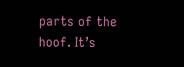parts of the hoof. It’s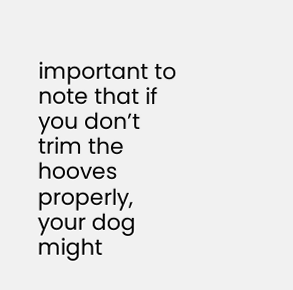important to note that if you don’t trim the hooves properly, your dog might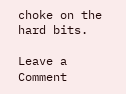choke on the hard bits.

Leave a Comment